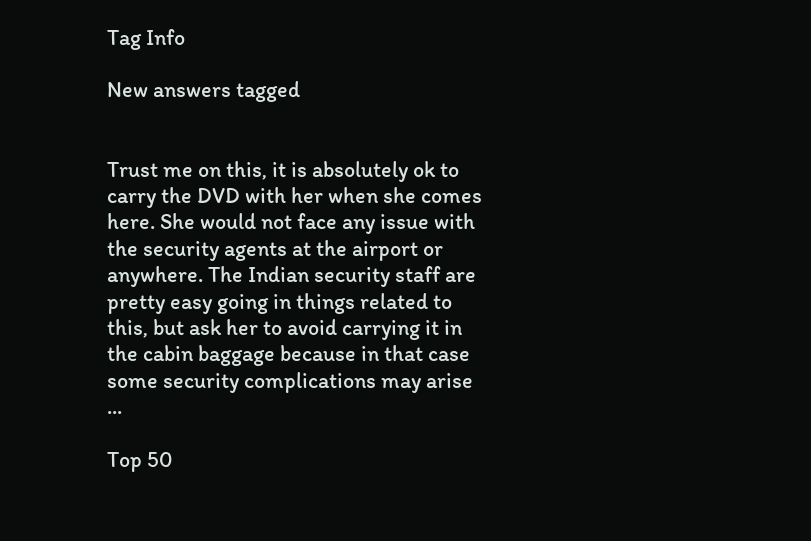Tag Info

New answers tagged


Trust me on this, it is absolutely ok to carry the DVD with her when she comes here. She would not face any issue with the security agents at the airport or anywhere. The Indian security staff are pretty easy going in things related to this, but ask her to avoid carrying it in the cabin baggage because in that case some security complications may arise ...

Top 50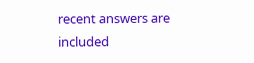recent answers are included